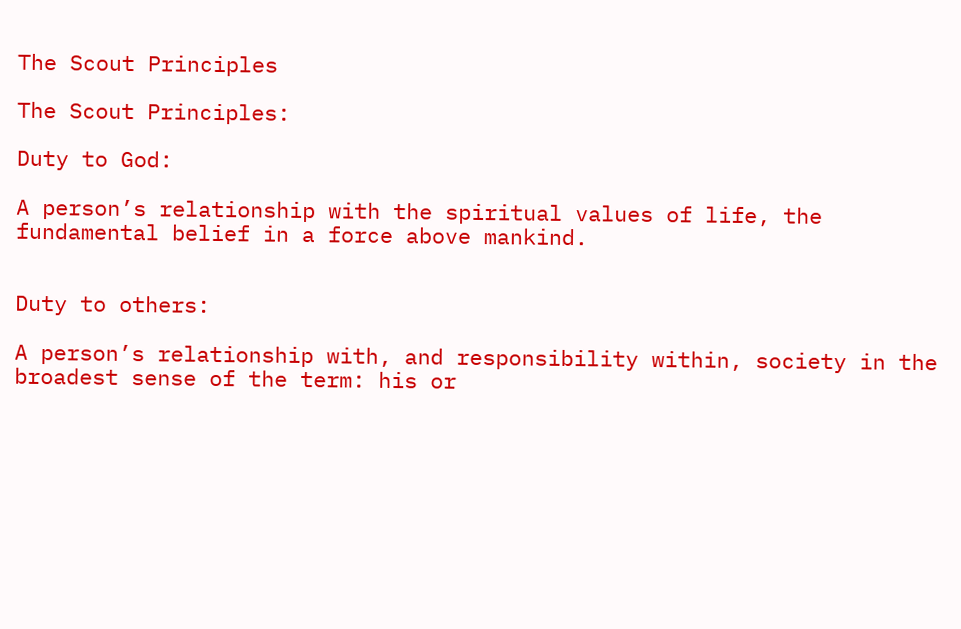The Scout Principles

The Scout Principles:

Duty to God:

A person’s relationship with the spiritual values of life, the fundamental belief in a force above mankind.


Duty to others:

A person’s relationship with, and responsibility within, society in the broadest sense of the term: his or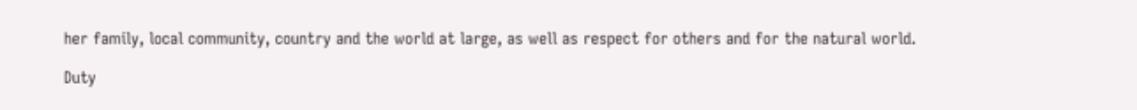her family, local community, country and the world at large, as well as respect for others and for the natural world.

Duty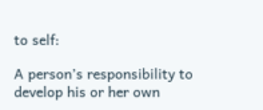to self:

A person’s responsibility to develop his or her own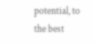potential, to the best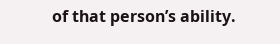of that person’s ability.